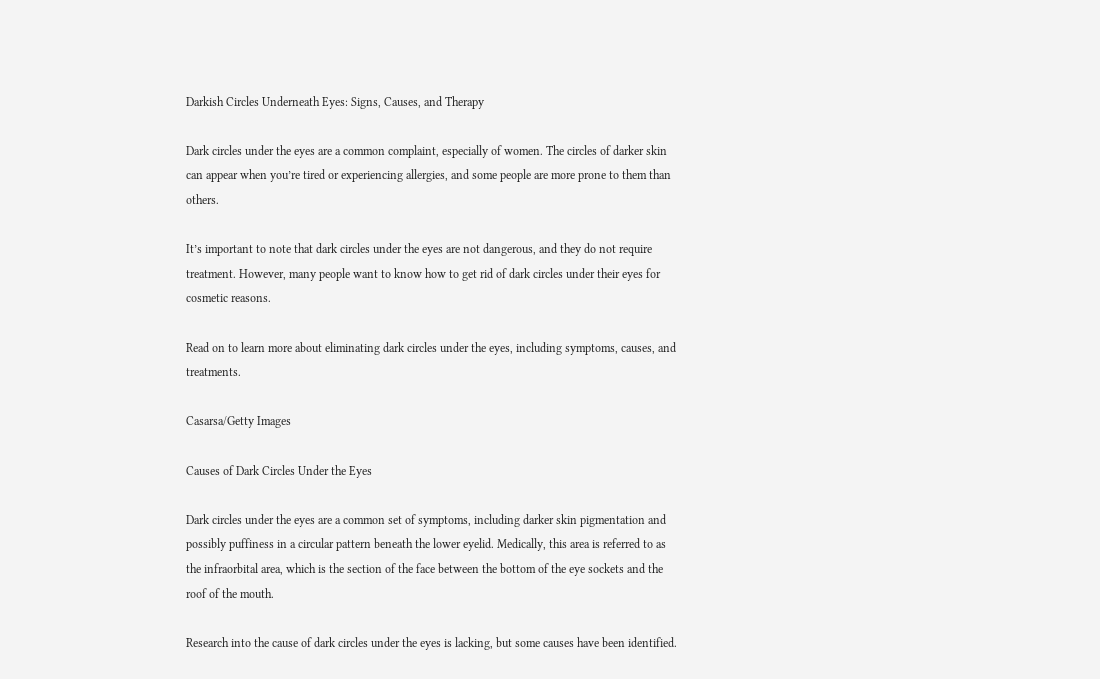Darkish Circles Underneath Eyes: Signs, Causes, and Therapy

Dark circles under the eyes are a common complaint, especially of women. The circles of darker skin can appear when you’re tired or experiencing allergies, and some people are more prone to them than others.

It’s important to note that dark circles under the eyes are not dangerous, and they do not require treatment. However, many people want to know how to get rid of dark circles under their eyes for cosmetic reasons.

Read on to learn more about eliminating dark circles under the eyes, including symptoms, causes, and treatments.

Casarsa/Getty Images

Causes of Dark Circles Under the Eyes

Dark circles under the eyes are a common set of symptoms, including darker skin pigmentation and possibly puffiness in a circular pattern beneath the lower eyelid. Medically, this area is referred to as the infraorbital area, which is the section of the face between the bottom of the eye sockets and the roof of the mouth.

Research into the cause of dark circles under the eyes is lacking, but some causes have been identified.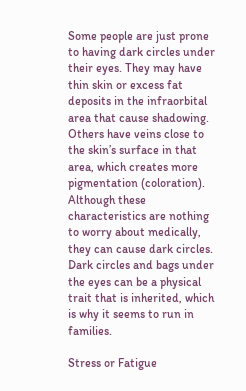Some people are just prone to having dark circles under their eyes. They may have thin skin or excess fat deposits in the infraorbital area that cause shadowing. Others have veins close to the skin’s surface in that area, which creates more pigmentation (coloration). Although these characteristics are nothing to worry about medically, they can cause dark circles. Dark circles and bags under the eyes can be a physical trait that is inherited, which is why it seems to run in families.

Stress or Fatigue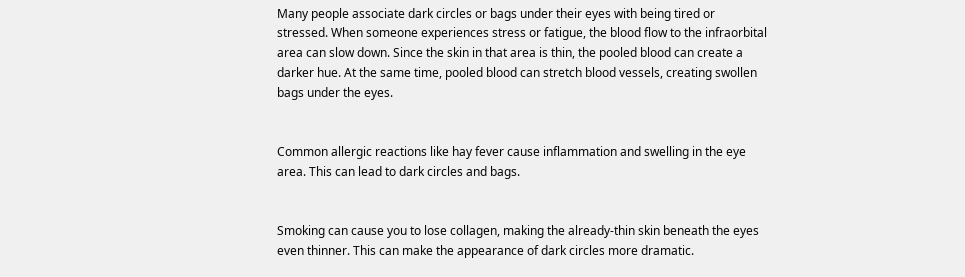Many people associate dark circles or bags under their eyes with being tired or stressed. When someone experiences stress or fatigue, the blood flow to the infraorbital area can slow down. Since the skin in that area is thin, the pooled blood can create a darker hue. At the same time, pooled blood can stretch blood vessels, creating swollen bags under the eyes.


Common allergic reactions like hay fever cause inflammation and swelling in the eye area. This can lead to dark circles and bags.


Smoking can cause you to lose collagen, making the already-thin skin beneath the eyes even thinner. This can make the appearance of dark circles more dramatic.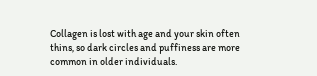Collagen is lost with age and your skin often thins, so dark circles and puffiness are more common in older individuals.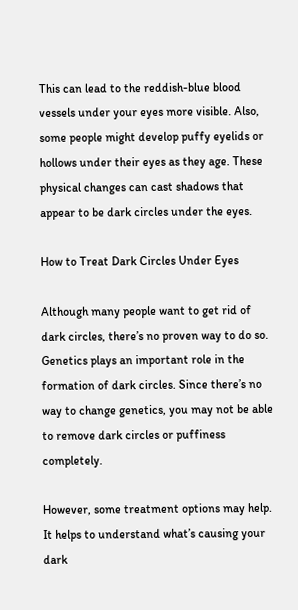This can lead to the reddish-blue blood vessels under your eyes more visible. Also, some people might develop puffy eyelids or hollows under their eyes as they age. These physical changes can cast shadows that appear to be dark circles under the eyes.

How to Treat Dark Circles Under Eyes

Although many people want to get rid of dark circles, there’s no proven way to do so. Genetics plays an important role in the formation of dark circles. Since there’s no way to change genetics, you may not be able to remove dark circles or puffiness completely.

However, some treatment options may help. It helps to understand what’s causing your dark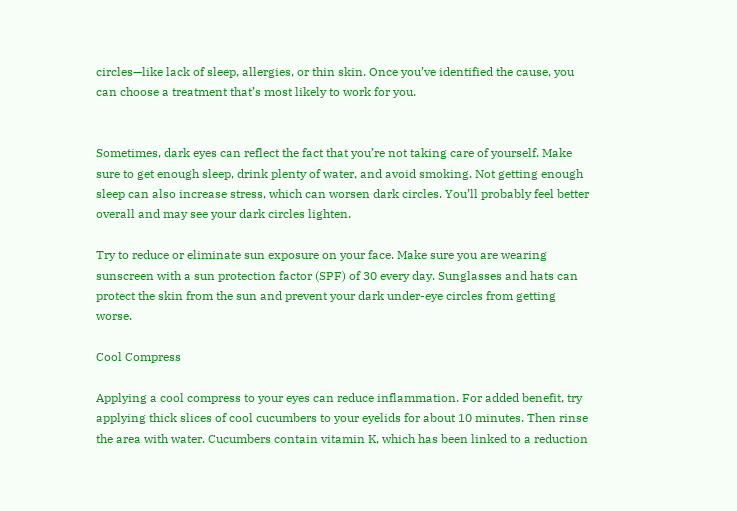circles—like lack of sleep, allergies, or thin skin. Once you’ve identified the cause, you can choose a treatment that’s most likely to work for you.


Sometimes, dark eyes can reflect the fact that you’re not taking care of yourself. Make sure to get enough sleep, drink plenty of water, and avoid smoking. Not getting enough sleep can also increase stress, which can worsen dark circles. You’ll probably feel better overall and may see your dark circles lighten.

Try to reduce or eliminate sun exposure on your face. Make sure you are wearing sunscreen with a sun protection factor (SPF) of 30 every day. Sunglasses and hats can protect the skin from the sun and prevent your dark under-eye circles from getting worse.

Cool Compress

Applying a cool compress to your eyes can reduce inflammation. For added benefit, try applying thick slices of cool cucumbers to your eyelids for about 10 minutes. Then rinse the area with water. Cucumbers contain vitamin K, which has been linked to a reduction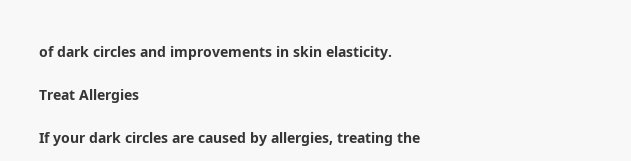of dark circles and improvements in skin elasticity.

Treat Allergies

If your dark circles are caused by allergies, treating the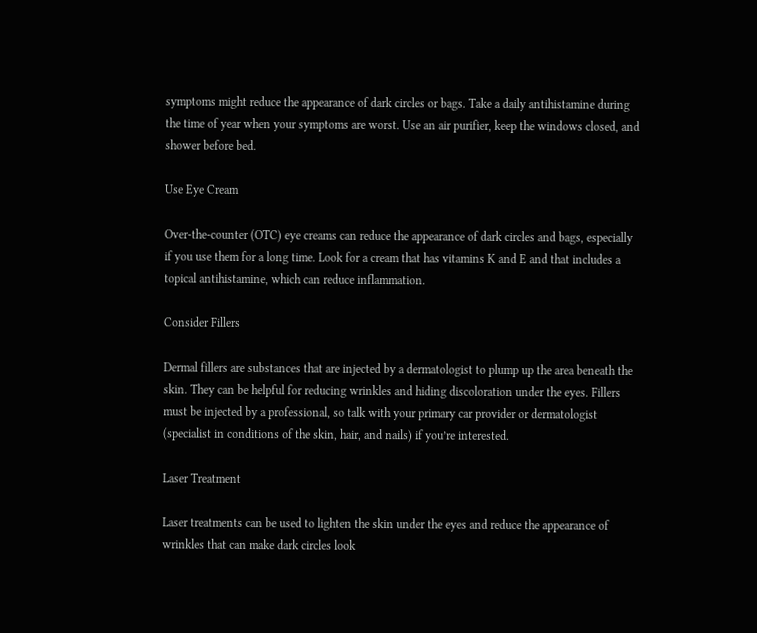symptoms might reduce the appearance of dark circles or bags. Take a daily antihistamine during the time of year when your symptoms are worst. Use an air purifier, keep the windows closed, and shower before bed.

Use Eye Cream

Over-the-counter (OTC) eye creams can reduce the appearance of dark circles and bags, especially if you use them for a long time. Look for a cream that has vitamins K and E and that includes a topical antihistamine, which can reduce inflammation.

Consider Fillers

Dermal fillers are substances that are injected by a dermatologist to plump up the area beneath the skin. They can be helpful for reducing wrinkles and hiding discoloration under the eyes. Fillers must be injected by a professional, so talk with your primary car provider or dermatologist (specialist in conditions of the skin, hair, and nails) if you’re interested.

Laser Treatment

Laser treatments can be used to lighten the skin under the eyes and reduce the appearance of wrinkles that can make dark circles look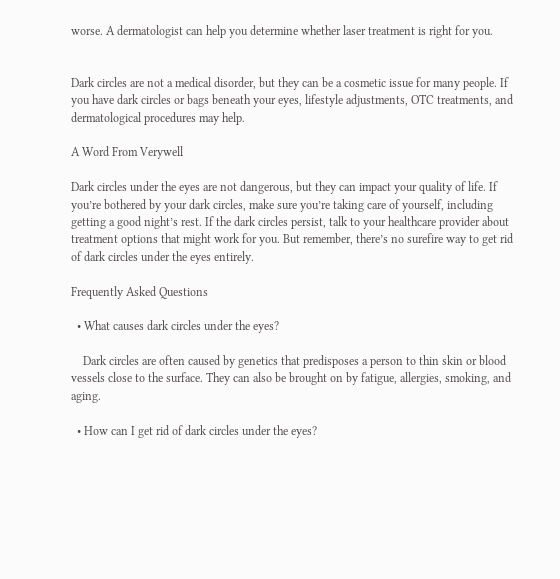worse. A dermatologist can help you determine whether laser treatment is right for you.


Dark circles are not a medical disorder, but they can be a cosmetic issue for many people. If you have dark circles or bags beneath your eyes, lifestyle adjustments, OTC treatments, and dermatological procedures may help.

A Word From Verywell

Dark circles under the eyes are not dangerous, but they can impact your quality of life. If you’re bothered by your dark circles, make sure you’re taking care of yourself, including getting a good night’s rest. If the dark circles persist, talk to your healthcare provider about treatment options that might work for you. But remember, there’s no surefire way to get rid of dark circles under the eyes entirely.

Frequently Asked Questions

  • What causes dark circles under the eyes?

    Dark circles are often caused by genetics that predisposes a person to thin skin or blood vessels close to the surface. They can also be brought on by fatigue, allergies, smoking, and aging.

  • How can I get rid of dark circles under the eyes?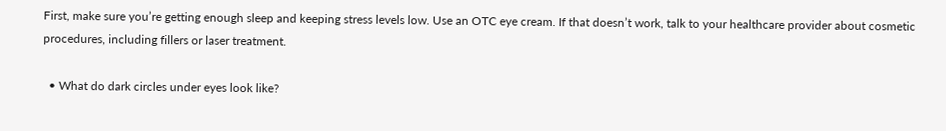First, make sure you’re getting enough sleep and keeping stress levels low. Use an OTC eye cream. If that doesn’t work, talk to your healthcare provider about cosmetic procedures, including fillers or laser treatment.

  • What do dark circles under eyes look like?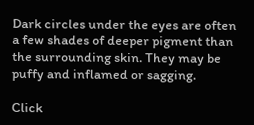Dark circles under the eyes are often a few shades of deeper pigment than the surrounding skin. They may be puffy and inflamed or sagging.

Click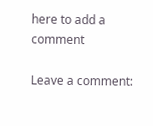here to add a comment

Leave a comment: